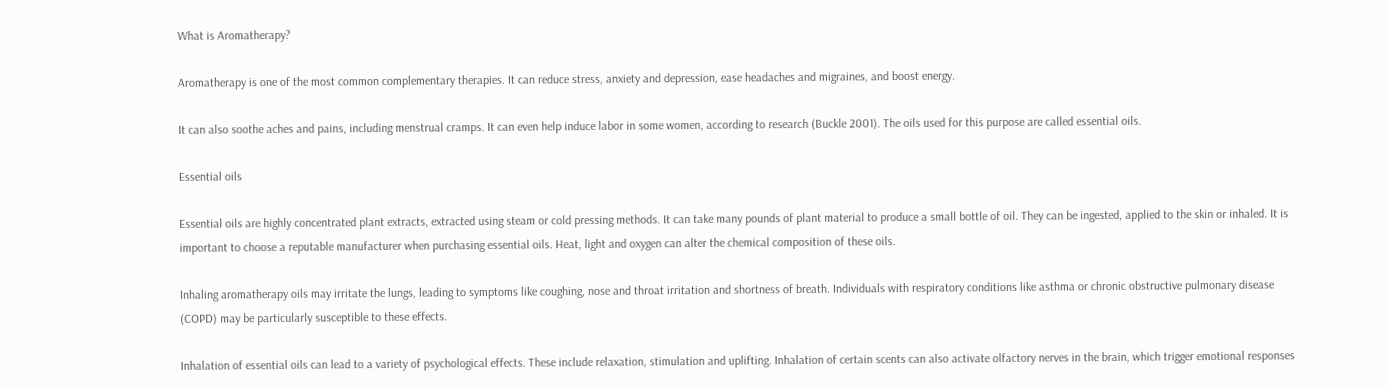What is Aromatherapy?

Aromatherapy is one of the most common complementary therapies. It can reduce stress, anxiety and depression, ease headaches and migraines, and boost energy.

It can also soothe aches and pains, including menstrual cramps. It can even help induce labor in some women, according to research (Buckle 2001). The oils used for this purpose are called essential oils.

Essential oils

Essential oils are highly concentrated plant extracts, extracted using steam or cold pressing methods. It can take many pounds of plant material to produce a small bottle of oil. They can be ingested, applied to the skin or inhaled. It is important to choose a reputable manufacturer when purchasing essential oils. Heat, light and oxygen can alter the chemical composition of these oils.

Inhaling aromatherapy oils may irritate the lungs, leading to symptoms like coughing, nose and throat irritation and shortness of breath. Individuals with respiratory conditions like asthma or chronic obstructive pulmonary disease (COPD) may be particularly susceptible to these effects.

Inhalation of essential oils can lead to a variety of psychological effects. These include relaxation, stimulation and uplifting. Inhalation of certain scents can also activate olfactory nerves in the brain, which trigger emotional responses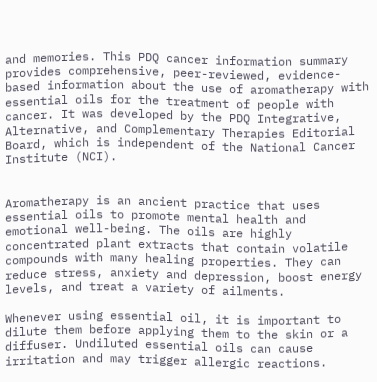and memories. This PDQ cancer information summary provides comprehensive, peer-reviewed, evidence-based information about the use of aromatherapy with essential oils for the treatment of people with cancer. It was developed by the PDQ Integrative, Alternative, and Complementary Therapies Editorial Board, which is independent of the National Cancer Institute (NCI).


Aromatherapy is an ancient practice that uses essential oils to promote mental health and emotional well-being. The oils are highly concentrated plant extracts that contain volatile compounds with many healing properties. They can reduce stress, anxiety and depression, boost energy levels, and treat a variety of ailments.

Whenever using essential oil, it is important to dilute them before applying them to the skin or a diffuser. Undiluted essential oils can cause irritation and may trigger allergic reactions.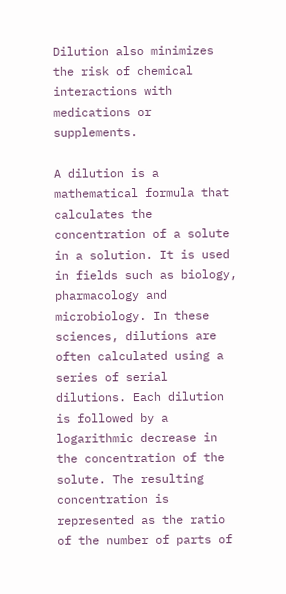Dilution also minimizes the risk of chemical interactions with medications or supplements.

A dilution is a mathematical formula that calculates the concentration of a solute in a solution. It is used in fields such as biology, pharmacology and microbiology. In these sciences, dilutions are often calculated using a series of serial dilutions. Each dilution is followed by a logarithmic decrease in the concentration of the solute. The resulting concentration is represented as the ratio of the number of parts of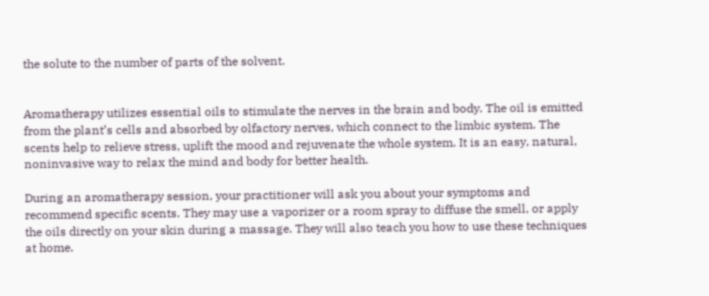the solute to the number of parts of the solvent.


Aromatherapy utilizes essential oils to stimulate the nerves in the brain and body. The oil is emitted from the plant’s cells and absorbed by olfactory nerves, which connect to the limbic system. The scents help to relieve stress, uplift the mood and rejuvenate the whole system. It is an easy, natural, noninvasive way to relax the mind and body for better health.

During an aromatherapy session, your practitioner will ask you about your symptoms and recommend specific scents. They may use a vaporizer or a room spray to diffuse the smell, or apply the oils directly on your skin during a massage. They will also teach you how to use these techniques at home.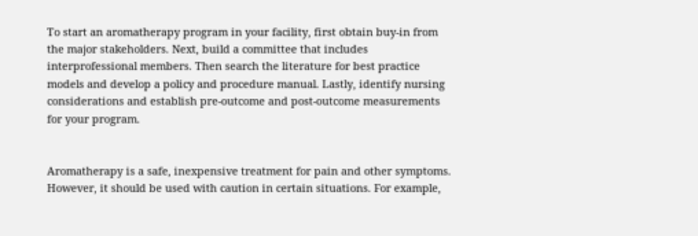To start an aromatherapy program in your facility, first obtain buy-in from the major stakeholders. Next, build a committee that includes interprofessional members. Then search the literature for best practice models and develop a policy and procedure manual. Lastly, identify nursing considerations and establish pre-outcome and post-outcome measurements for your program.


Aromatherapy is a safe, inexpensive treatment for pain and other symptoms. However, it should be used with caution in certain situations. For example,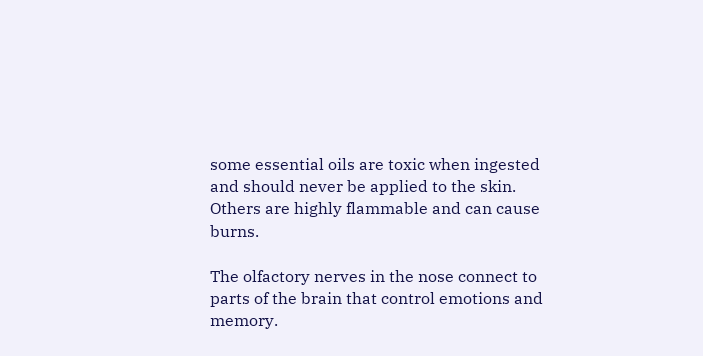some essential oils are toxic when ingested and should never be applied to the skin. Others are highly flammable and can cause burns.

The olfactory nerves in the nose connect to parts of the brain that control emotions and memory.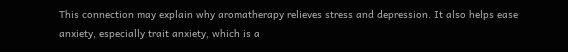This connection may explain why aromatherapy relieves stress and depression. It also helps ease anxiety, especially trait anxiety, which is a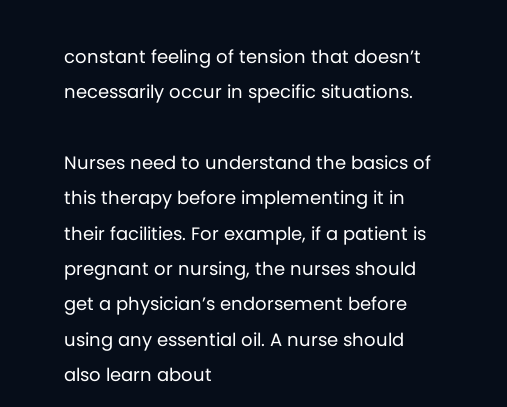constant feeling of tension that doesn’t necessarily occur in specific situations.

Nurses need to understand the basics of this therapy before implementing it in their facilities. For example, if a patient is pregnant or nursing, the nurses should get a physician’s endorsement before using any essential oil. A nurse should also learn about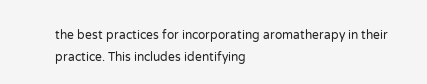the best practices for incorporating aromatherapy in their practice. This includes identifying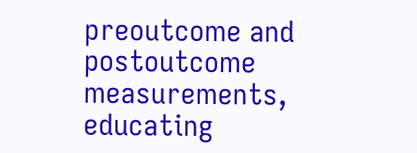preoutcome and postoutcome measurements, educating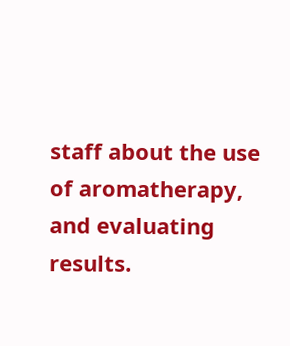staff about the use of aromatherapy, and evaluating results.